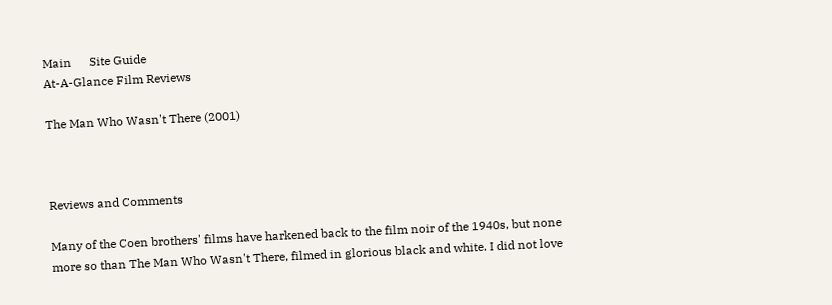Main      Site Guide
At-A-Glance Film Reviews

The Man Who Wasn't There (2001)



Reviews and Comments

Many of the Coen brothers' films have harkened back to the film noir of the 1940s, but none more so than The Man Who Wasn't There, filmed in glorious black and white. I did not love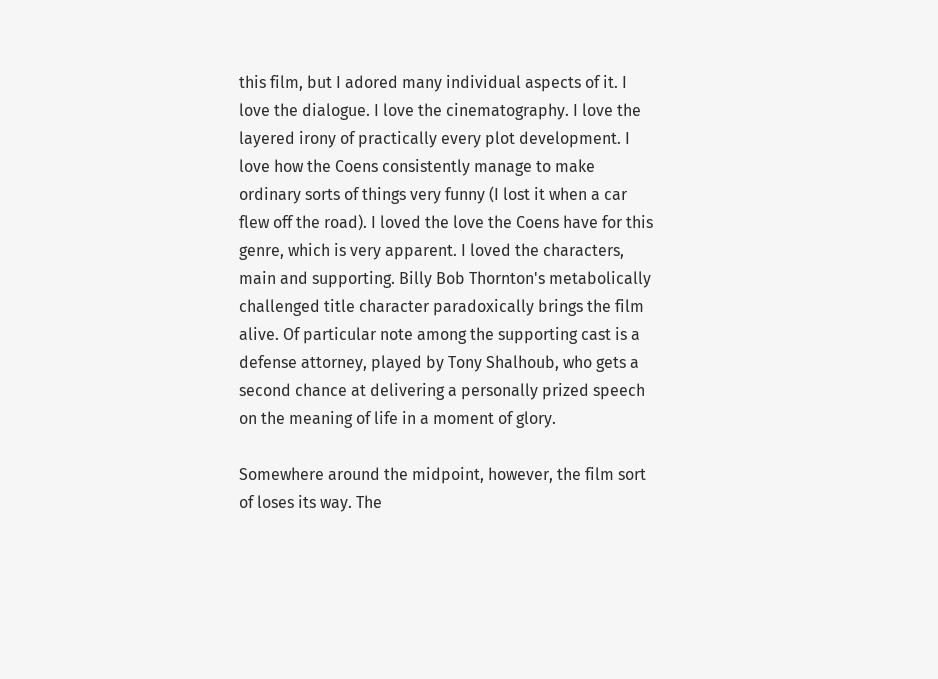this film, but I adored many individual aspects of it. I love the dialogue. I love the cinematography. I love the layered irony of practically every plot development. I love how the Coens consistently manage to make ordinary sorts of things very funny (I lost it when a car flew off the road). I loved the love the Coens have for this genre, which is very apparent. I loved the characters, main and supporting. Billy Bob Thornton's metabolically challenged title character paradoxically brings the film alive. Of particular note among the supporting cast is a defense attorney, played by Tony Shalhoub, who gets a second chance at delivering a personally prized speech on the meaning of life in a moment of glory.

Somewhere around the midpoint, however, the film sort of loses its way. The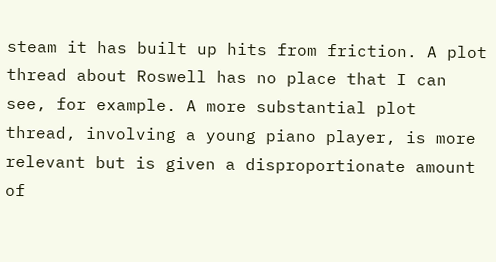steam it has built up hits from friction. A plot thread about Roswell has no place that I can see, for example. A more substantial plot thread, involving a young piano player, is more relevant but is given a disproportionate amount of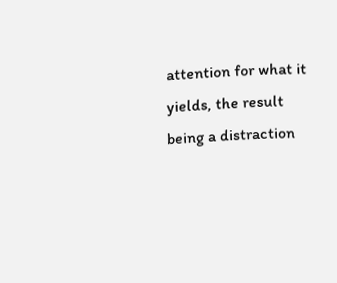attention for what it yields, the result being a distraction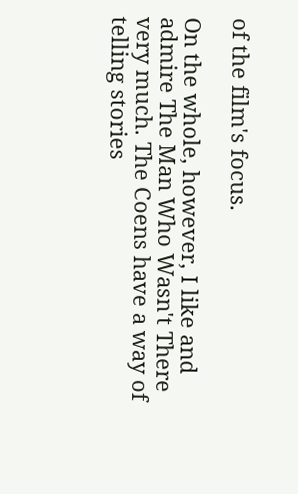of the film's focus.

On the whole, however, I like and admire The Man Who Wasn't There very much. The Coens have a way of telling stories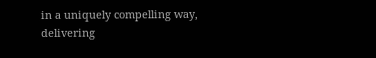in a uniquely compelling way, delivering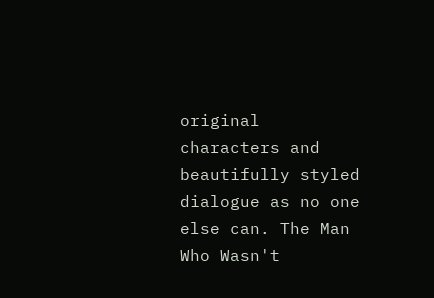original characters and beautifully styled dialogue as no one else can. The Man Who Wasn't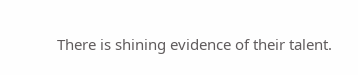There is shining evidence of their talent.